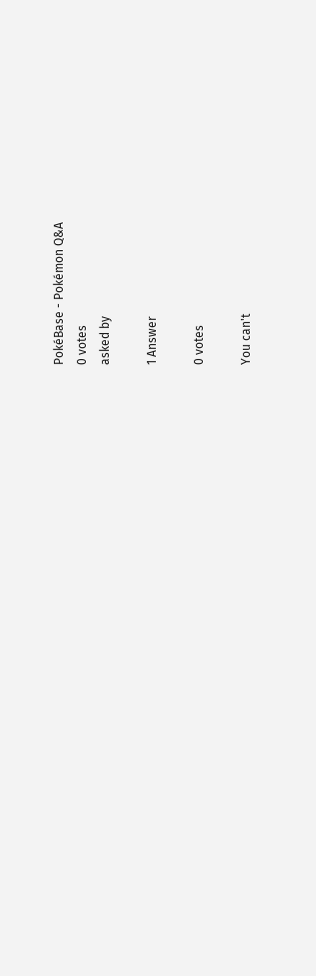PokéBase - Pokémon Q&A
0 votes
asked by

1 Answer

0 votes

You can't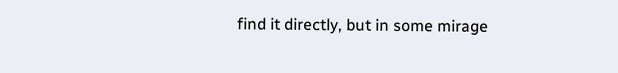find it directly, but in some mirage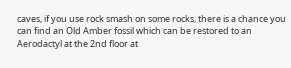caves, if you use rock smash on some rocks, there is a chance you can find an Old Amber fossil which can be restored to an Aerodactyl at the 2nd floor at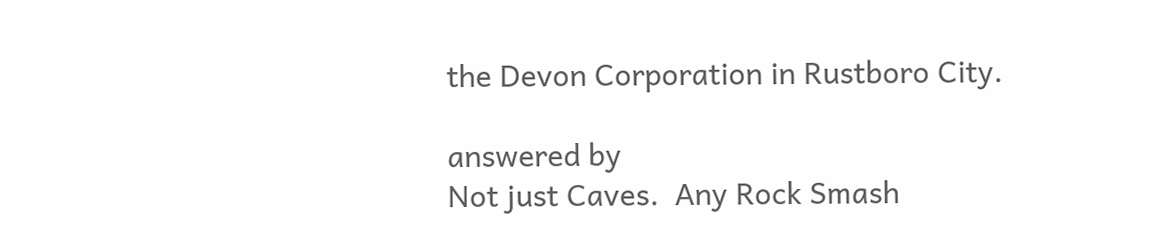the Devon Corporation in Rustboro City.

answered by
Not just Caves.  Any Rock Smash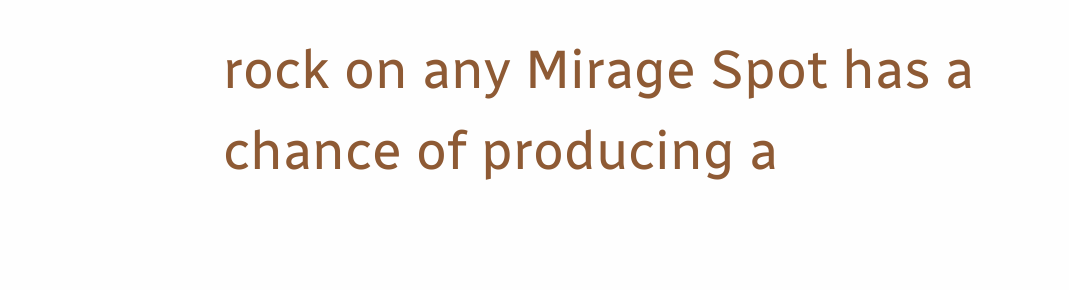rock on any Mirage Spot has a chance of producing a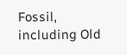Fossil, including Old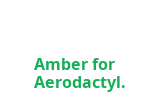Amber for Aerodactyl.